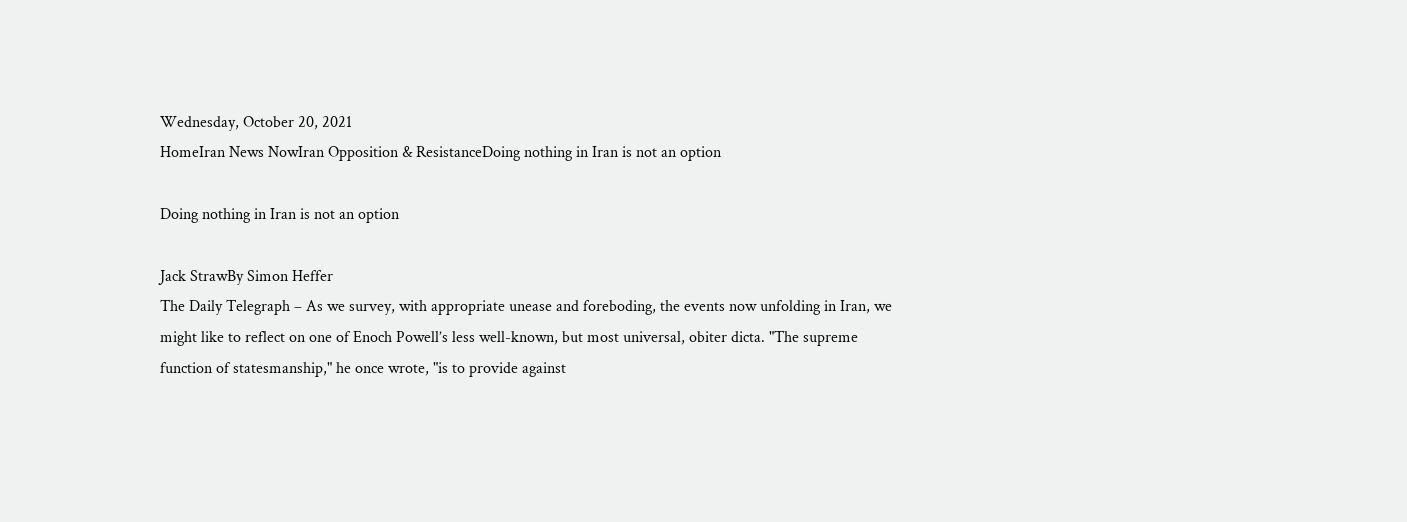Wednesday, October 20, 2021
HomeIran News NowIran Opposition & ResistanceDoing nothing in Iran is not an option

Doing nothing in Iran is not an option

Jack StrawBy Simon Heffer
The Daily Telegraph – As we survey, with appropriate unease and foreboding, the events now unfolding in Iran, we might like to reflect on one of Enoch Powell’s less well-known, but most universal, obiter dicta. "The supreme function of statesmanship," he once wrote, "is to provide against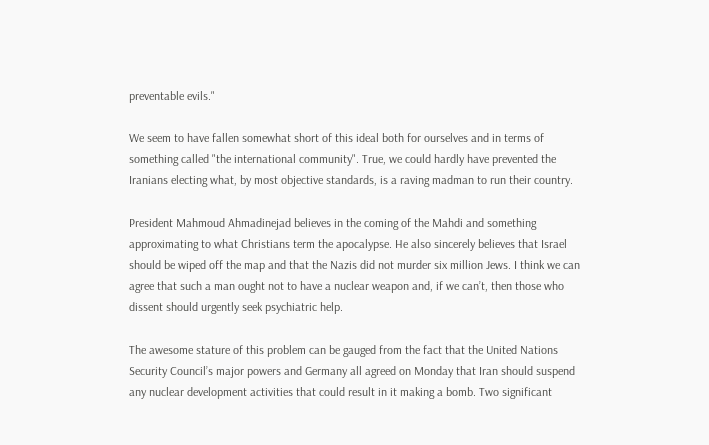preventable evils."

We seem to have fallen somewhat short of this ideal both for ourselves and in terms of something called "the international community". True, we could hardly have prevented the Iranians electing what, by most objective standards, is a raving madman to run their country.

President Mahmoud Ahmadinejad believes in the coming of the Mahdi and something approximating to what Christians term the apocalypse. He also sincerely believes that Israel should be wiped off the map and that the Nazis did not murder six million Jews. I think we can agree that such a man ought not to have a nuclear weapon and, if we can’t, then those who dissent should urgently seek psychiatric help.

The awesome stature of this problem can be gauged from the fact that the United Nations Security Council’s major powers and Germany all agreed on Monday that Iran should suspend any nuclear development activities that could result in it making a bomb. Two significant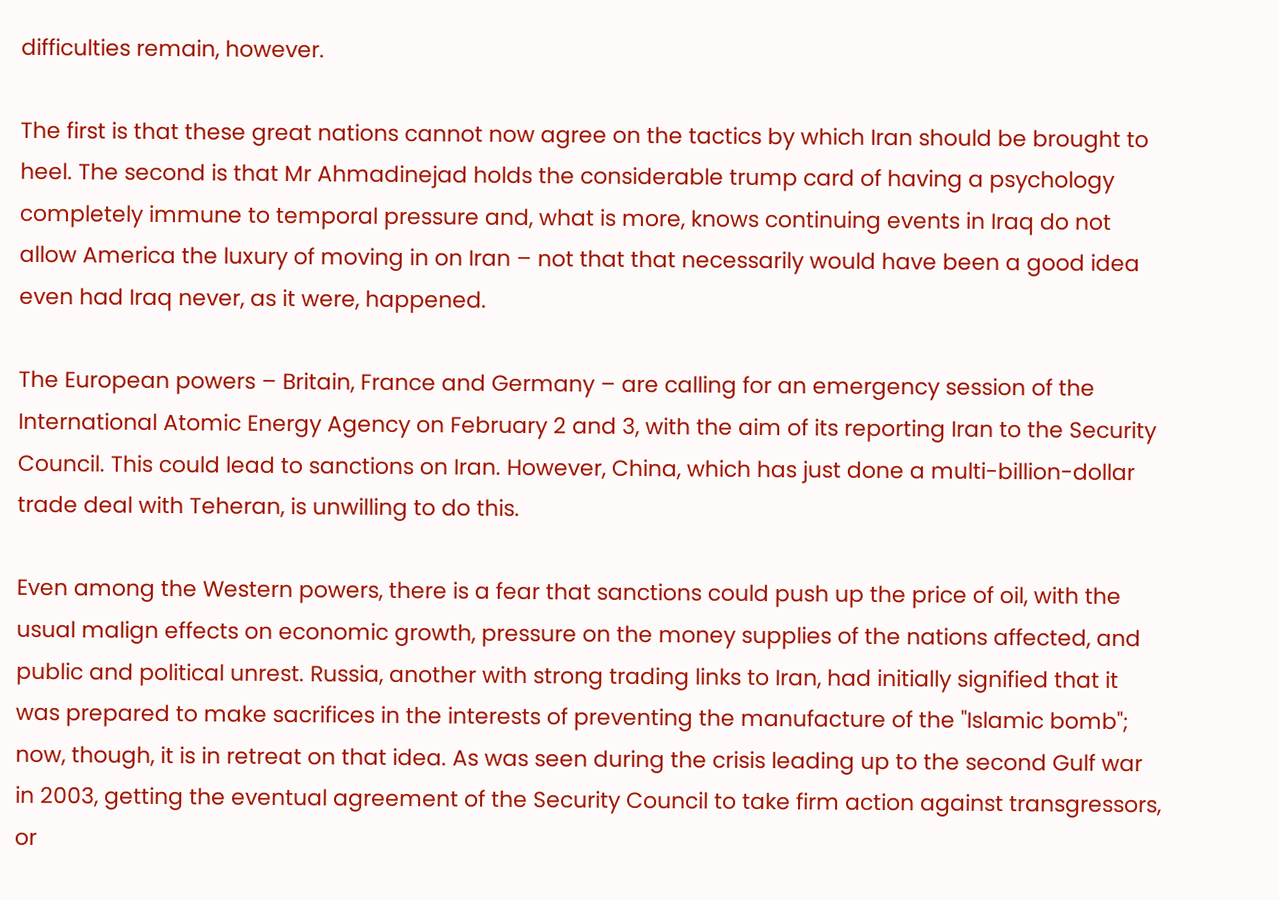difficulties remain, however.

The first is that these great nations cannot now agree on the tactics by which Iran should be brought to heel. The second is that Mr Ahmadinejad holds the considerable trump card of having a psychology completely immune to temporal pressure and, what is more, knows continuing events in Iraq do not allow America the luxury of moving in on Iran – not that that necessarily would have been a good idea even had Iraq never, as it were, happened.

The European powers – Britain, France and Germany – are calling for an emergency session of the International Atomic Energy Agency on February 2 and 3, with the aim of its reporting Iran to the Security Council. This could lead to sanctions on Iran. However, China, which has just done a multi-billion-dollar trade deal with Teheran, is unwilling to do this.

Even among the Western powers, there is a fear that sanctions could push up the price of oil, with the usual malign effects on economic growth, pressure on the money supplies of the nations affected, and public and political unrest. Russia, another with strong trading links to Iran, had initially signified that it was prepared to make sacrifices in the interests of preventing the manufacture of the "Islamic bomb"; now, though, it is in retreat on that idea. As was seen during the crisis leading up to the second Gulf war in 2003, getting the eventual agreement of the Security Council to take firm action against transgressors, or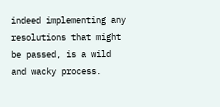indeed implementing any resolutions that might be passed, is a wild and wacky process.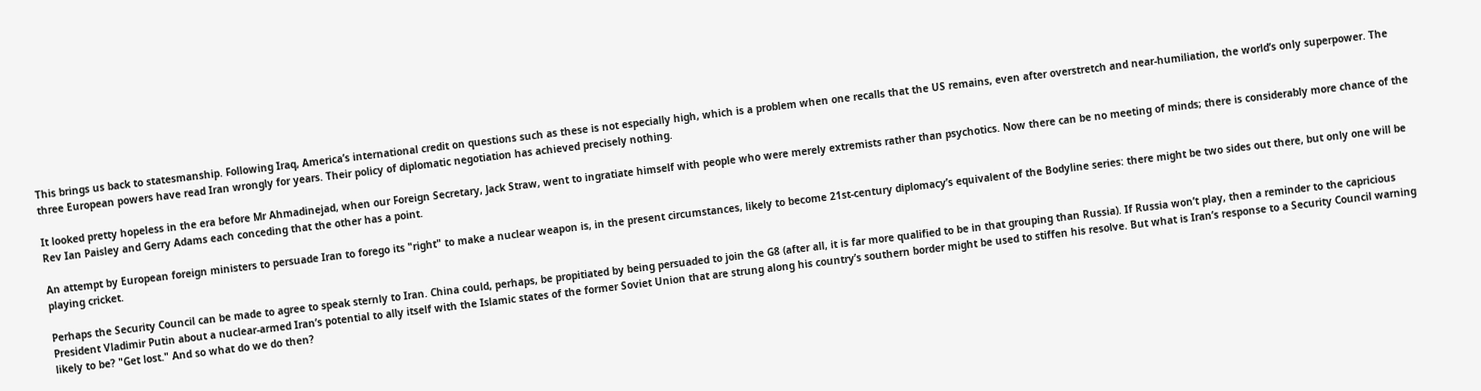This brings us back to statesmanship. Following Iraq, America’s international credit on questions such as these is not especially high, which is a problem when one recalls that the US remains, even after overstretch and near-humiliation, the world’s only superpower. The three European powers have read Iran wrongly for years. Their policy of diplomatic negotiation has achieved precisely nothing.

It looked pretty hopeless in the era before Mr Ahmadinejad, when our Foreign Secretary, Jack Straw, went to ingratiate himself with people who were merely extremists rather than psychotics. Now there can be no meeting of minds; there is considerably more chance of the Rev Ian Paisley and Gerry Adams each conceding that the other has a point.

An attempt by European foreign ministers to persuade Iran to forego its "right" to make a nuclear weapon is, in the present circumstances, likely to become 21st-century diplomacy’s equivalent of the Bodyline series: there might be two sides out there, but only one will be playing cricket.

Perhaps the Security Council can be made to agree to speak sternly to Iran. China could, perhaps, be propitiated by being persuaded to join the G8 (after all, it is far more qualified to be in that grouping than Russia). If Russia won’t play, then a reminder to the capricious President Vladimir Putin about a nuclear-armed Iran’s potential to ally itself with the Islamic states of the former Soviet Union that are strung along his country’s southern border might be used to stiffen his resolve. But what is Iran’s response to a Security Council warning likely to be? "Get lost." And so what do we do then?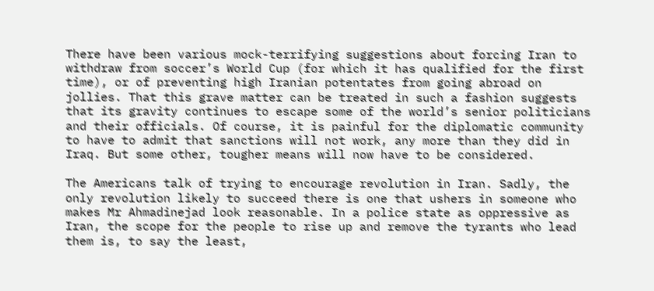There have been various mock-terrifying suggestions about forcing Iran to withdraw from soccer’s World Cup (for which it has qualified for the first time), or of preventing high Iranian potentates from going abroad on jollies. That this grave matter can be treated in such a fashion suggests that its gravity continues to escape some of the world’s senior politicians and their officials. Of course, it is painful for the diplomatic community to have to admit that sanctions will not work, any more than they did in Iraq. But some other, tougher means will now have to be considered.

The Americans talk of trying to encourage revolution in Iran. Sadly, the only revolution likely to succeed there is one that ushers in someone who makes Mr Ahmadinejad look reasonable. In a police state as oppressive as Iran, the scope for the people to rise up and remove the tyrants who lead them is, to say the least,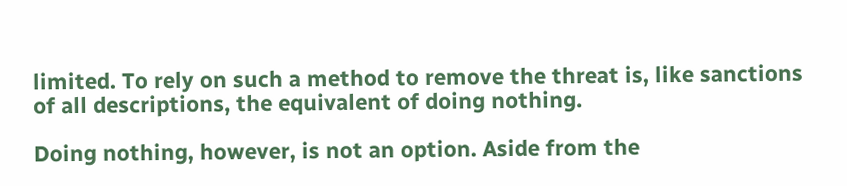limited. To rely on such a method to remove the threat is, like sanctions of all descriptions, the equivalent of doing nothing.

Doing nothing, however, is not an option. Aside from the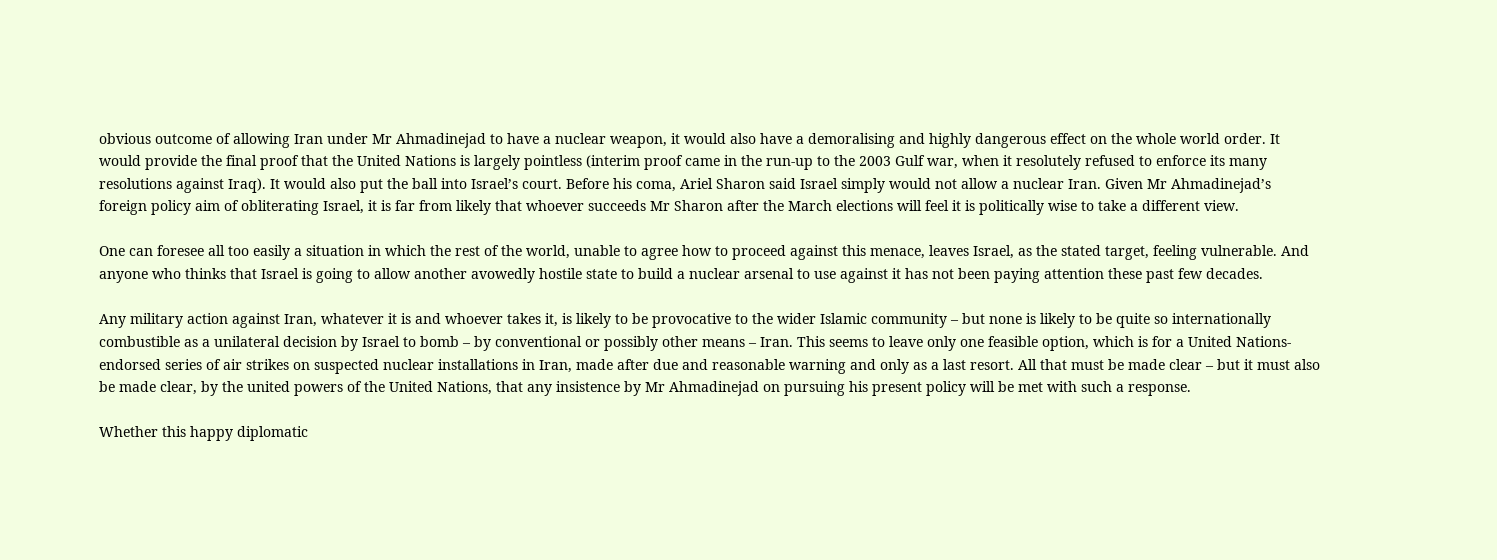obvious outcome of allowing Iran under Mr Ahmadinejad to have a nuclear weapon, it would also have a demoralising and highly dangerous effect on the whole world order. It would provide the final proof that the United Nations is largely pointless (interim proof came in the run-up to the 2003 Gulf war, when it resolutely refused to enforce its many resolutions against Iraq). It would also put the ball into Israel’s court. Before his coma, Ariel Sharon said Israel simply would not allow a nuclear Iran. Given Mr Ahmadinejad’s foreign policy aim of obliterating Israel, it is far from likely that whoever succeeds Mr Sharon after the March elections will feel it is politically wise to take a different view.

One can foresee all too easily a situation in which the rest of the world, unable to agree how to proceed against this menace, leaves Israel, as the stated target, feeling vulnerable. And anyone who thinks that Israel is going to allow another avowedly hostile state to build a nuclear arsenal to use against it has not been paying attention these past few decades.

Any military action against Iran, whatever it is and whoever takes it, is likely to be provocative to the wider Islamic community – but none is likely to be quite so internationally combustible as a unilateral decision by Israel to bomb – by conventional or possibly other means – Iran. This seems to leave only one feasible option, which is for a United Nations-endorsed series of air strikes on suspected nuclear installations in Iran, made after due and reasonable warning and only as a last resort. All that must be made clear – but it must also be made clear, by the united powers of the United Nations, that any insistence by Mr Ahmadinejad on pursuing his present policy will be met with such a response.

Whether this happy diplomatic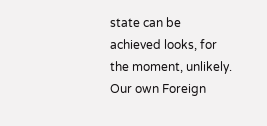state can be achieved looks, for the moment, unlikely. Our own Foreign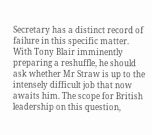Secretary has a distinct record of failure in this specific matter. With Tony Blair imminently preparing a reshuffle, he should ask whether Mr Straw is up to the intensely difficult job that now awaits him. The scope for British leadership on this question,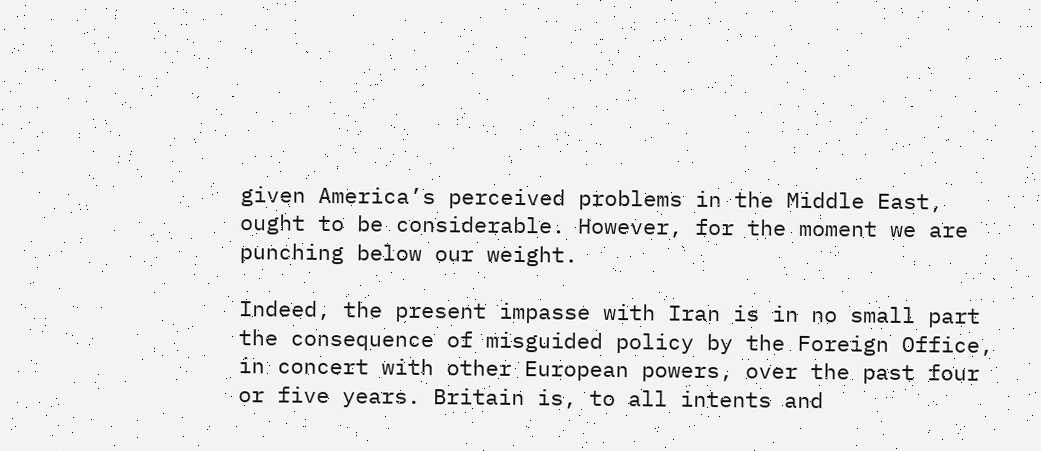given America’s perceived problems in the Middle East, ought to be considerable. However, for the moment we are punching below our weight.

Indeed, the present impasse with Iran is in no small part the consequence of misguided policy by the Foreign Office, in concert with other European powers, over the past four or five years. Britain is, to all intents and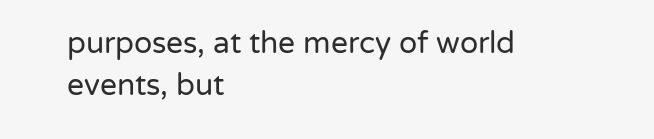purposes, at the mercy of world events, but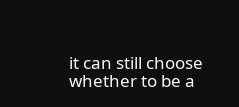it can still choose whether to be a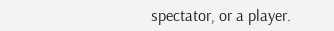spectator, or a player.